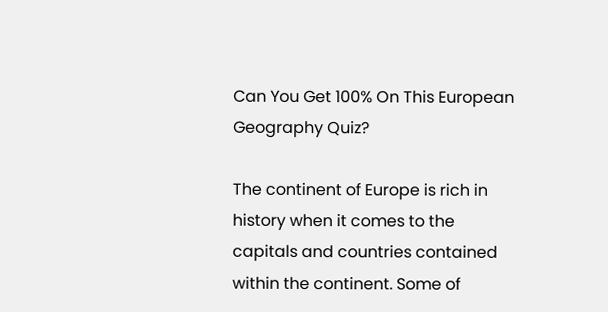Can You Get 100% On This European Geography Quiz?

The continent of Europe is rich in history when it comes to the capitals and countries contained within the continent. Some of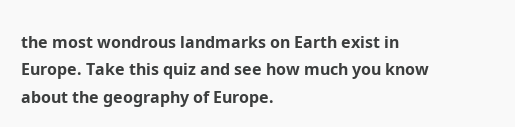the most wondrous landmarks on Earth exist in Europe. Take this quiz and see how much you know about the geography of Europe.